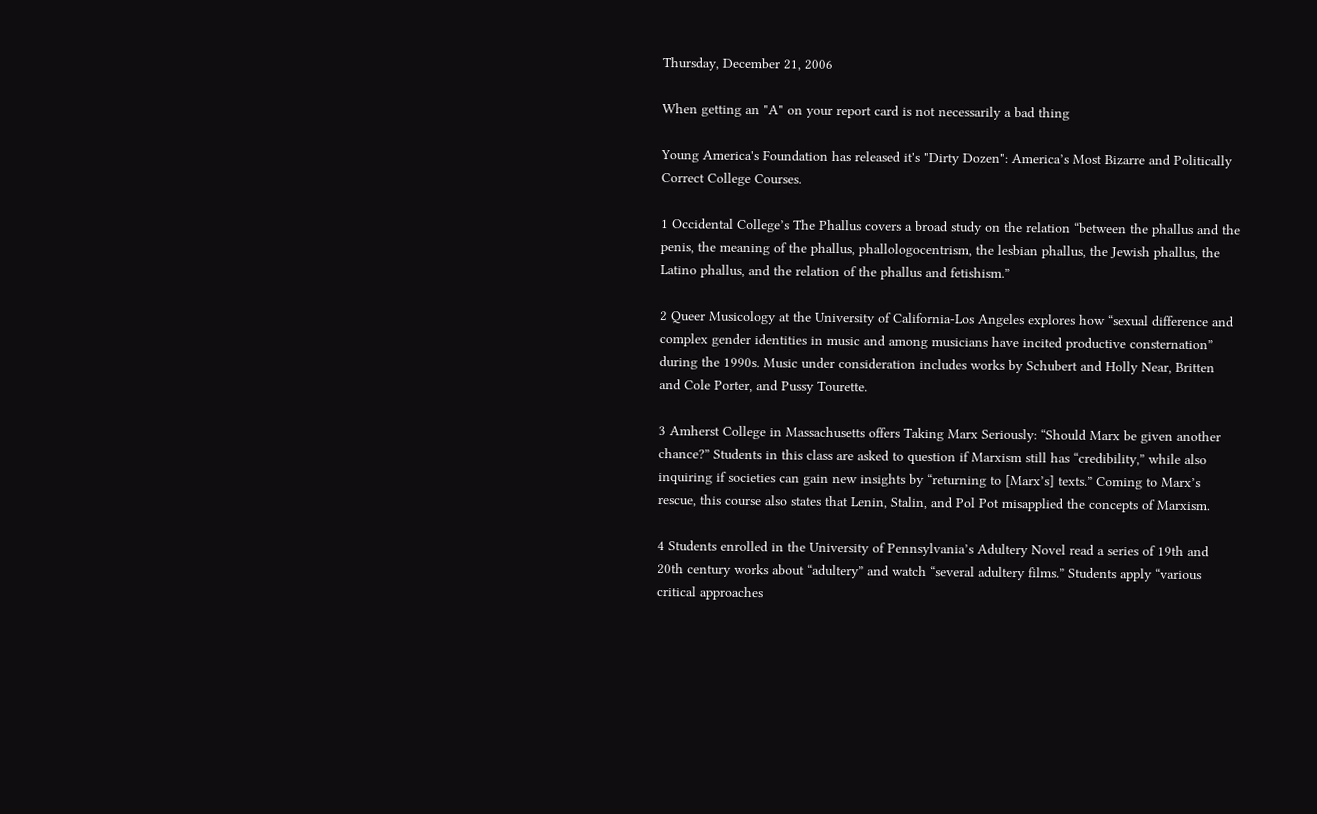Thursday, December 21, 2006

When getting an "A" on your report card is not necessarily a bad thing

Young America's Foundation has released it's "Dirty Dozen": America’s Most Bizarre and Politically Correct College Courses.

1 Occidental College’s The Phallus covers a broad study on the relation “between the phallus and the penis, the meaning of the phallus, phallologocentrism, the lesbian phallus, the Jewish phallus, the Latino phallus, and the relation of the phallus and fetishism.”

2 Queer Musicology at the University of California-Los Angeles explores how “sexual difference and complex gender identities in music and among musicians have incited productive consternation” during the 1990s. Music under consideration includes works by Schubert and Holly Near, Britten and Cole Porter, and Pussy Tourette.

3 Amherst College in Massachusetts offers Taking Marx Seriously: “Should Marx be given another chance?” Students in this class are asked to question if Marxism still has “credibility,” while also inquiring if societies can gain new insights by “returning to [Marx’s] texts.” Coming to Marx’s rescue, this course also states that Lenin, Stalin, and Pol Pot misapplied the concepts of Marxism.

4 Students enrolled in the University of Pennsylvania’s Adultery Novel read a series of 19th and 20th century works about “adultery” and watch “several adultery films.” Students apply “various critical approaches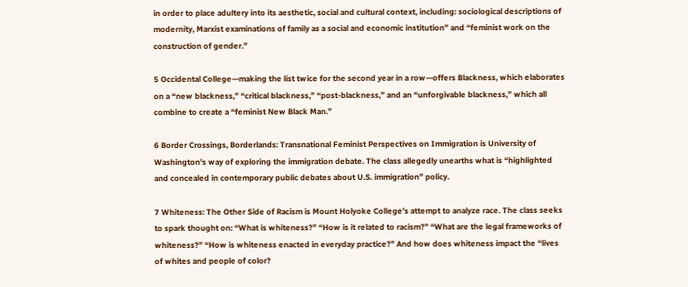in order to place adultery into its aesthetic, social and cultural context, including: sociological descriptions of modernity, Marxist examinations of family as a social and economic institution” and “feminist work on the construction of gender.”

5 Occidental College—making the list twice for the second year in a row—offers Blackness, which elaborates on a “new blackness,” “critical blackness,” “post-blackness,” and an “unforgivable blackness,” which all combine to create a “feminist New Black Man.”

6 Border Crossings, Borderlands: Transnational Feminist Perspectives on Immigration is University of Washington’s way of exploring the immigration debate. The class allegedly unearths what is “highlighted and concealed in contemporary public debates about U.S. immigration” policy.

7 Whiteness: The Other Side of Racism is Mount Holyoke College’s attempt to analyze race. The class seeks to spark thought on: “What is whiteness?” “How is it related to racism?” “What are the legal frameworks of whiteness?” “How is whiteness enacted in everyday practice?” And how does whiteness impact the “lives of whites and people of color?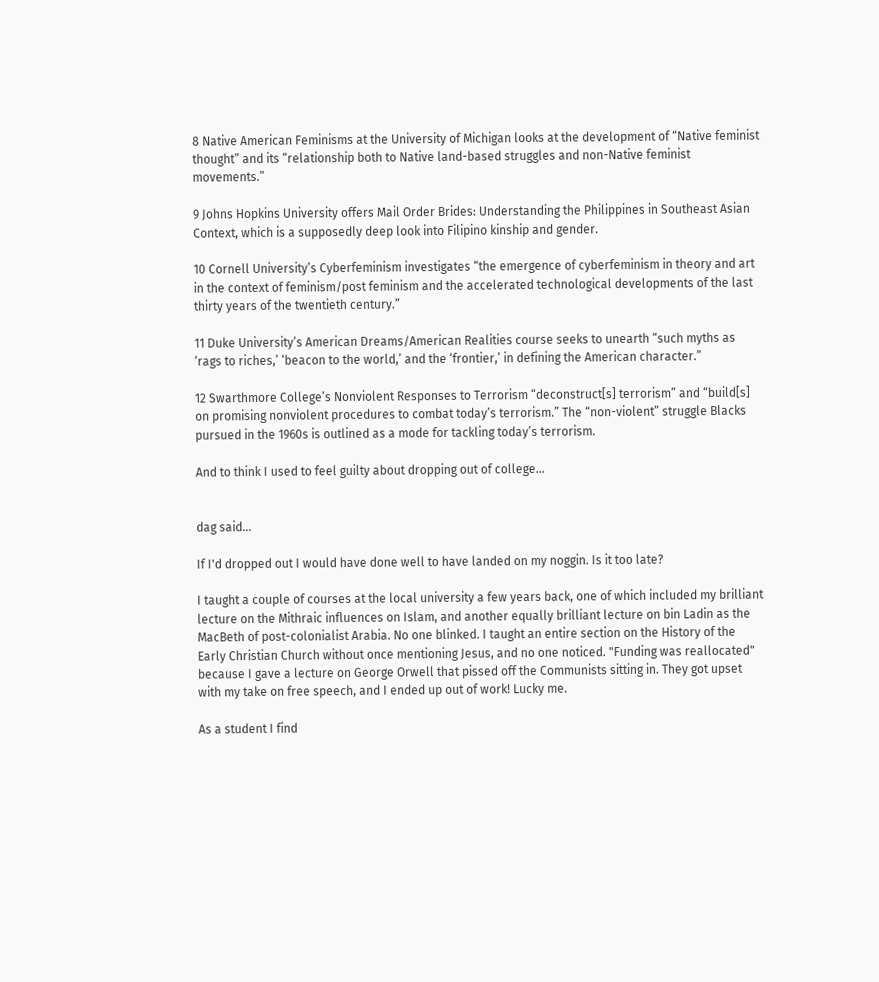8 Native American Feminisms at the University of Michigan looks at the development of “Native feminist thought” and its “relationship both to Native land-based struggles and non-Native feminist movements.”

9 Johns Hopkins University offers Mail Order Brides: Understanding the Philippines in Southeast Asian Context, which is a supposedly deep look into Filipino kinship and gender.

10 Cornell University’s Cyberfeminism investigates “the emergence of cyberfeminism in theory and art in the context of feminism/post feminism and the accelerated technological developments of the last thirty years of the twentieth century.”

11 Duke University’s American Dreams/American Realities course seeks to unearth “such myths as ‘rags to riches,’ ‘beacon to the world,’ and the ‘frontier,’ in defining the American character.”

12 Swarthmore College’s Nonviolent Responses to Terrorism “deconstruct[s] terrorism” and “build[s] on promising nonviolent procedures to combat today’s terrorism.” The “non-violent” struggle Blacks pursued in the 1960s is outlined as a mode for tackling today’s terrorism.

And to think I used to feel guilty about dropping out of college...


dag said...

If I'd dropped out I would have done well to have landed on my noggin. Is it too late?

I taught a couple of courses at the local university a few years back, one of which included my brilliant lecture on the Mithraic influences on Islam, and another equally brilliant lecture on bin Ladin as the MacBeth of post-colonialist Arabia. No one blinked. I taught an entire section on the History of the Early Christian Church without once mentioning Jesus, and no one noticed. "Funding was reallocated" because I gave a lecture on George Orwell that pissed off the Communists sitting in. They got upset with my take on free speech, and I ended up out of work! Lucky me.

As a student I find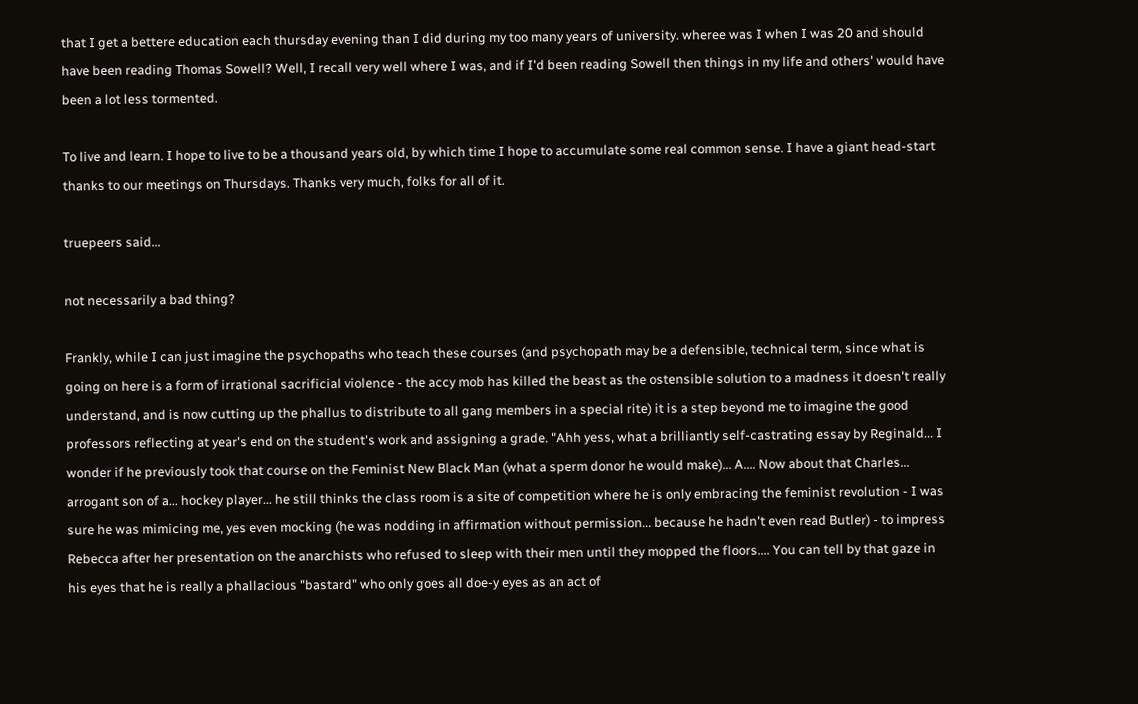that I get a bettere education each thursday evening than I did during my too many years of university. wheree was I when I was 20 and should have been reading Thomas Sowell? Well, I recall very well where I was, and if I'd been reading Sowell then things in my life and others' would have been a lot less tormented.

To live and learn. I hope to live to be a thousand years old, by which time I hope to accumulate some real common sense. I have a giant head-start thanks to our meetings on Thursdays. Thanks very much, folks for all of it.

truepeers said...

not necessarily a bad thing?

Frankly, while I can just imagine the psychopaths who teach these courses (and psychopath may be a defensible, technical term, since what is going on here is a form of irrational sacrificial violence - the accy mob has killed the beast as the ostensible solution to a madness it doesn't really understand, and is now cutting up the phallus to distribute to all gang members in a special rite) it is a step beyond me to imagine the good professors reflecting at year's end on the student's work and assigning a grade. "Ahh yess, what a brilliantly self-castrating essay by Reginald... I wonder if he previously took that course on the Feminist New Black Man (what a sperm donor he would make)... A.... Now about that Charles... arrogant son of a... hockey player... he still thinks the class room is a site of competition where he is only embracing the feminist revolution - I was sure he was mimicing me, yes even mocking (he was nodding in affirmation without permission... because he hadn't even read Butler) - to impress Rebecca after her presentation on the anarchists who refused to sleep with their men until they mopped the floors.... You can tell by that gaze in his eyes that he is really a phallacious "bastard" who only goes all doe-y eyes as an act of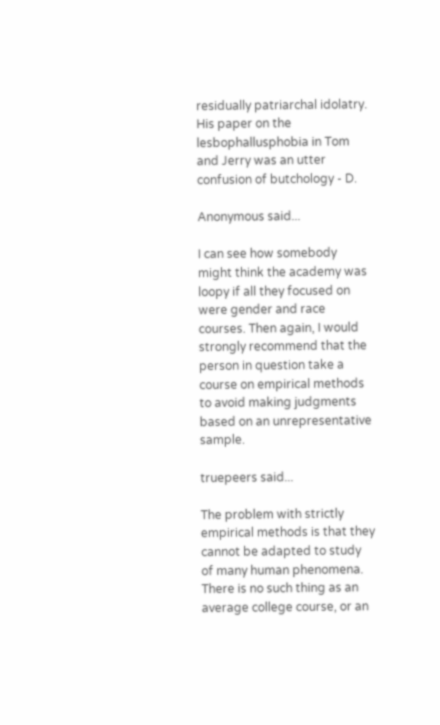residually patriarchal idolatry. His paper on the lesbophallusphobia in Tom and Jerry was an utter confusion of butchology - D.

Anonymous said...

I can see how somebody might think the academy was loopy if all they focused on were gender and race courses. Then again, I would strongly recommend that the person in question take a course on empirical methods to avoid making judgments based on an unrepresentative sample.

truepeers said...

The problem with strictly empirical methods is that they cannot be adapted to study of many human phenomena. There is no such thing as an average college course, or an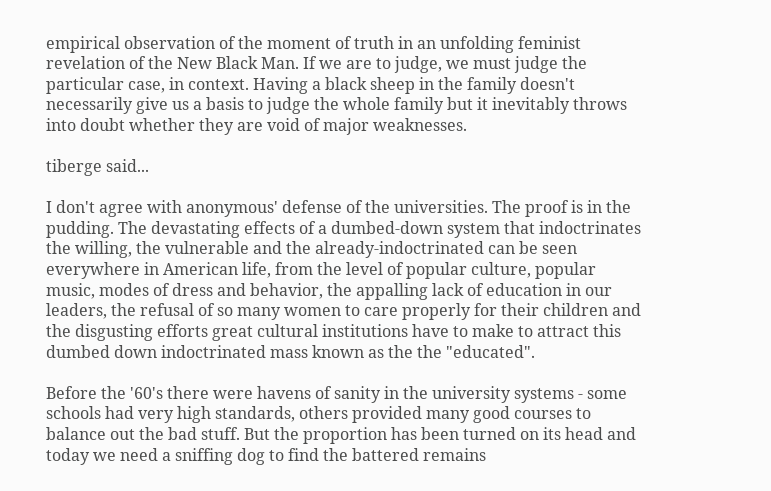empirical observation of the moment of truth in an unfolding feminist revelation of the New Black Man. If we are to judge, we must judge the particular case, in context. Having a black sheep in the family doesn't necessarily give us a basis to judge the whole family but it inevitably throws into doubt whether they are void of major weaknesses.

tiberge said...

I don't agree with anonymous' defense of the universities. The proof is in the pudding. The devastating effects of a dumbed-down system that indoctrinates the willing, the vulnerable and the already-indoctrinated can be seen everywhere in American life, from the level of popular culture, popular music, modes of dress and behavior, the appalling lack of education in our leaders, the refusal of so many women to care properly for their children and the disgusting efforts great cultural institutions have to make to attract this dumbed down indoctrinated mass known as the the "educated".

Before the '60's there were havens of sanity in the university systems - some schools had very high standards, others provided many good courses to balance out the bad stuff. But the proportion has been turned on its head and today we need a sniffing dog to find the battered remains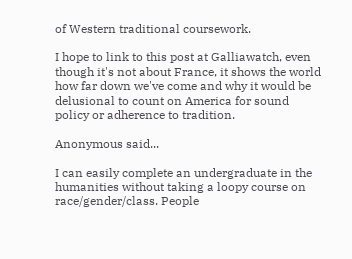of Western traditional coursework.

I hope to link to this post at Galliawatch, even though it's not about France, it shows the world how far down we've come and why it would be delusional to count on America for sound policy or adherence to tradition.

Anonymous said...

I can easily complete an undergraduate in the humanities without taking a loopy course on race/gender/class. People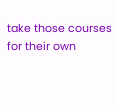take those courses for their own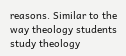reasons. Similar to the way theology students study theology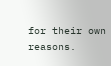for their own reasons.